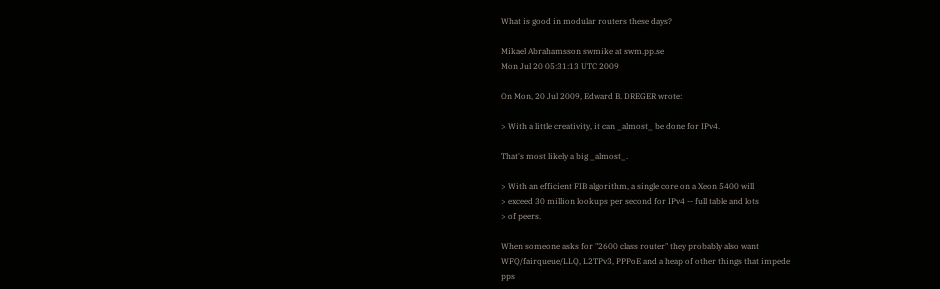What is good in modular routers these days?

Mikael Abrahamsson swmike at swm.pp.se
Mon Jul 20 05:31:13 UTC 2009

On Mon, 20 Jul 2009, Edward B. DREGER wrote:

> With a little creativity, it can _almost_ be done for IPv4.

That's most likely a big _almost_.

> With an efficient FIB algorithm, a single core on a Xeon 5400 will
> exceed 30 million lookups per second for IPv4 -- full table and lots
> of peers.

When someone asks for "2600 class router" they probably also want
WFQ/fairqueue/LLQ, L2TPv3, PPPoE and a heap of other things that impede
pps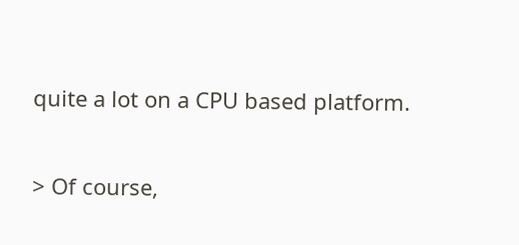quite a lot on a CPU based platform.

> Of course,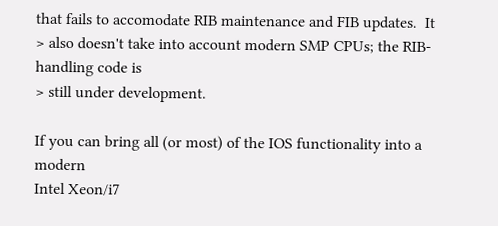that fails to accomodate RIB maintenance and FIB updates.  It
> also doesn't take into account modern SMP CPUs; the RIB-handling code is
> still under development.

If you can bring all (or most) of the IOS functionality into a modern
Intel Xeon/i7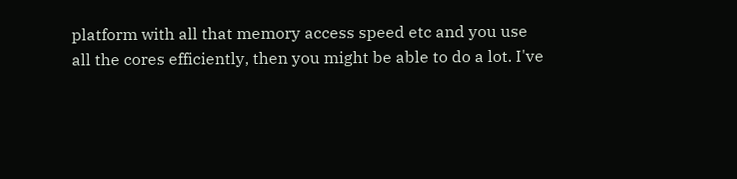platform with all that memory access speed etc and you use
all the cores efficiently, then you might be able to do a lot. I've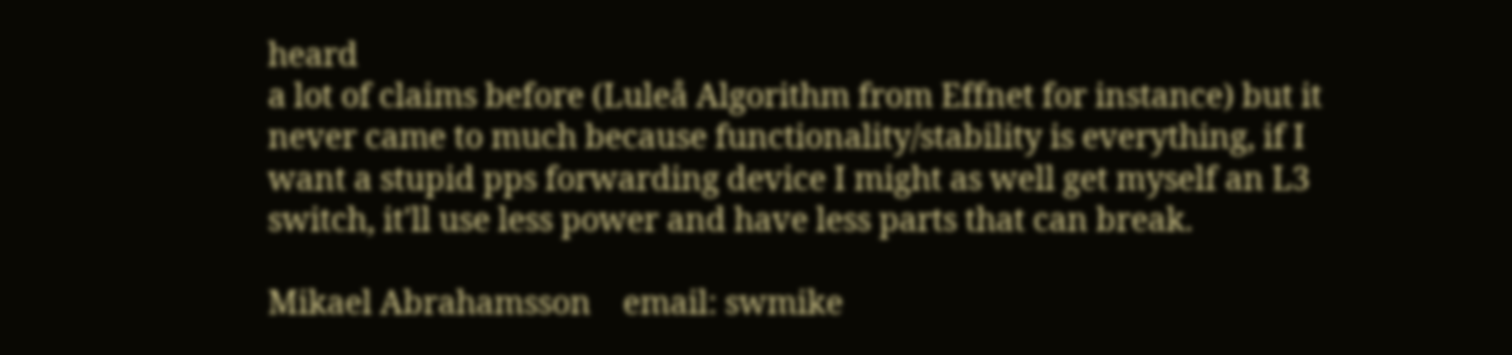heard
a lot of claims before (Luleå Algorithm from Effnet for instance) but it
never came to much because functionality/stability is everything, if I
want a stupid pps forwarding device I might as well get myself an L3
switch, it'll use less power and have less parts that can break.

Mikael Abrahamsson    email: swmike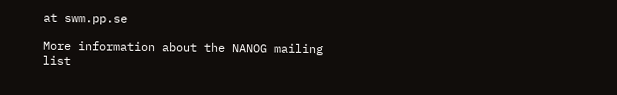at swm.pp.se

More information about the NANOG mailing list